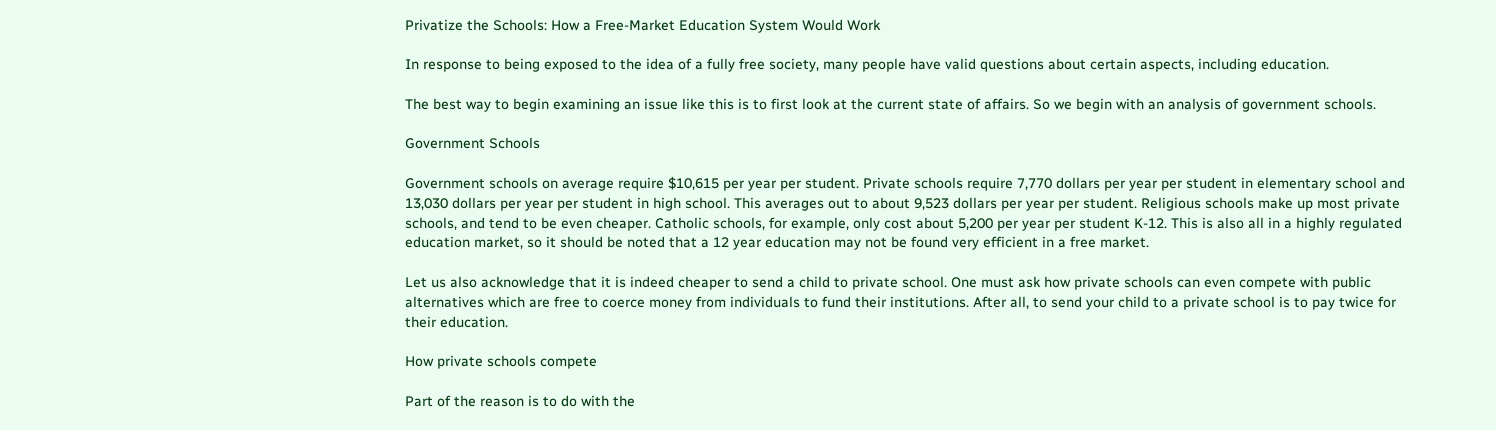Privatize the Schools: How a Free-Market Education System Would Work

In response to being exposed to the idea of a fully free society, many people have valid questions about certain aspects, including education.

The best way to begin examining an issue like this is to first look at the current state of affairs. So we begin with an analysis of government schools.

Government Schools

Government schools on average require $10,615 per year per student. Private schools require 7,770 dollars per year per student in elementary school and 13,030 dollars per year per student in high school. This averages out to about 9,523 dollars per year per student. Religious schools make up most private schools, and tend to be even cheaper. Catholic schools, for example, only cost about 5,200 per year per student K-12. This is also all in a highly regulated education market, so it should be noted that a 12 year education may not be found very efficient in a free market.

Let us also acknowledge that it is indeed cheaper to send a child to private school. One must ask how private schools can even compete with public alternatives which are free to coerce money from individuals to fund their institutions. After all, to send your child to a private school is to pay twice for their education.

How private schools compete

Part of the reason is to do with the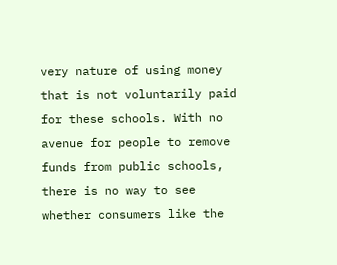very nature of using money that is not voluntarily paid for these schools. With no avenue for people to remove funds from public schools, there is no way to see whether consumers like the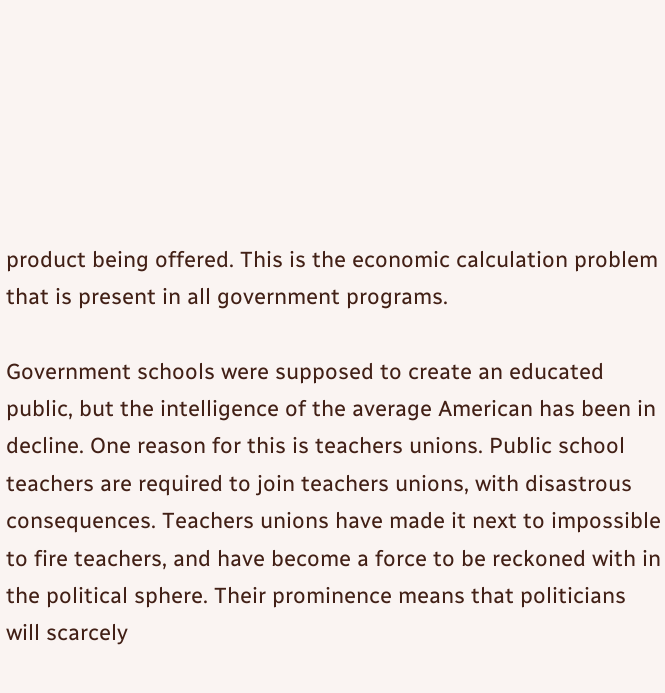product being offered. This is the economic calculation problem that is present in all government programs.

Government schools were supposed to create an educated public, but the intelligence of the average American has been in decline. One reason for this is teachers unions. Public school teachers are required to join teachers unions, with disastrous consequences. Teachers unions have made it next to impossible to fire teachers, and have become a force to be reckoned with in the political sphere. Their prominence means that politicians will scarcely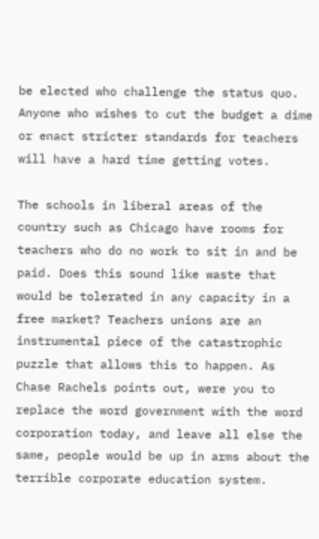be elected who challenge the status quo. Anyone who wishes to cut the budget a dime or enact stricter standards for teachers will have a hard time getting votes.

The schools in liberal areas of the country such as Chicago have rooms for teachers who do no work to sit in and be paid. Does this sound like waste that would be tolerated in any capacity in a free market? Teachers unions are an instrumental piece of the catastrophic puzzle that allows this to happen. As Chase Rachels points out, were you to replace the word government with the word corporation today, and leave all else the same, people would be up in arms about the terrible corporate education system.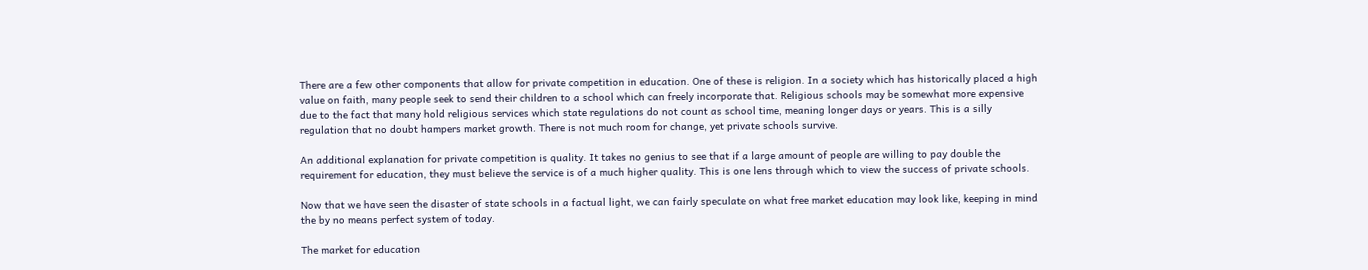There are a few other components that allow for private competition in education. One of these is religion. In a society which has historically placed a high value on faith, many people seek to send their children to a school which can freely incorporate that. Religious schools may be somewhat more expensive due to the fact that many hold religious services which state regulations do not count as school time, meaning longer days or years. This is a silly regulation that no doubt hampers market growth. There is not much room for change, yet private schools survive.

An additional explanation for private competition is quality. It takes no genius to see that if a large amount of people are willing to pay double the requirement for education, they must believe the service is of a much higher quality. This is one lens through which to view the success of private schools.

Now that we have seen the disaster of state schools in a factual light, we can fairly speculate on what free market education may look like, keeping in mind the by no means perfect system of today.

The market for education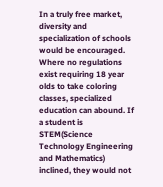In a truly free market, diversity and specialization of schools would be encouraged. Where no regulations exist requiring 18 year olds to take coloring classes, specialized education can abound. If a student is STEM(Science Technology Engineering and Mathematics) inclined, they would not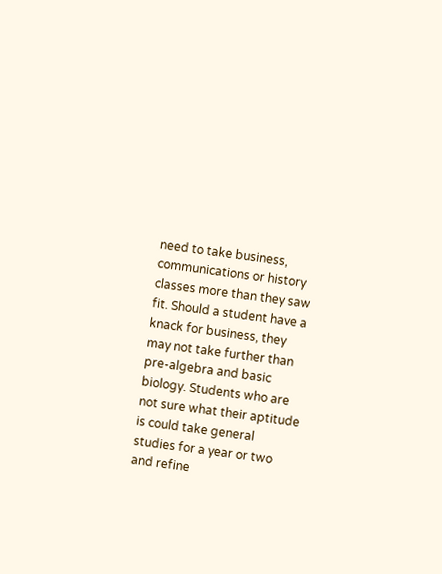need to take business, communications or history classes more than they saw fit. Should a student have a knack for business, they may not take further than pre-algebra and basic biology. Students who are not sure what their aptitude is could take general studies for a year or two and refine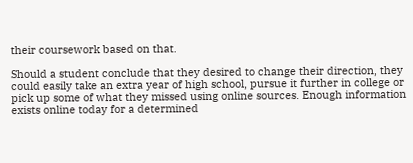their coursework based on that.

Should a student conclude that they desired to change their direction, they could easily take an extra year of high school, pursue it further in college or pick up some of what they missed using online sources. Enough information exists online today for a determined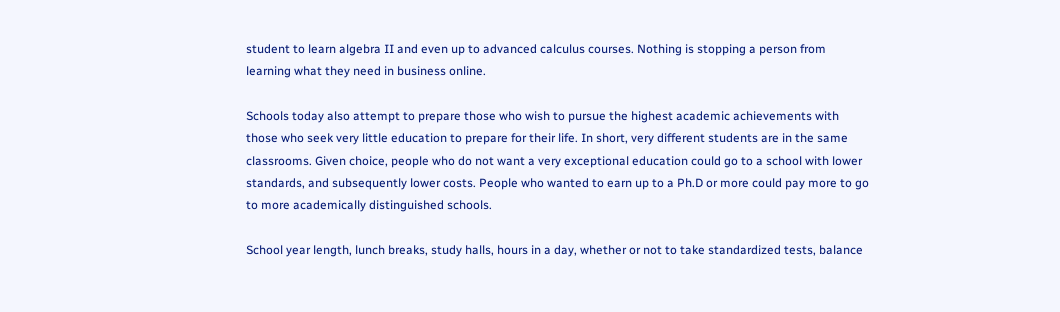student to learn algebra II and even up to advanced calculus courses. Nothing is stopping a person from learning what they need in business online.

Schools today also attempt to prepare those who wish to pursue the highest academic achievements with those who seek very little education to prepare for their life. In short, very different students are in the same classrooms. Given choice, people who do not want a very exceptional education could go to a school with lower standards, and subsequently lower costs. People who wanted to earn up to a Ph.D or more could pay more to go to more academically distinguished schools.

School year length, lunch breaks, study halls, hours in a day, whether or not to take standardized tests, balance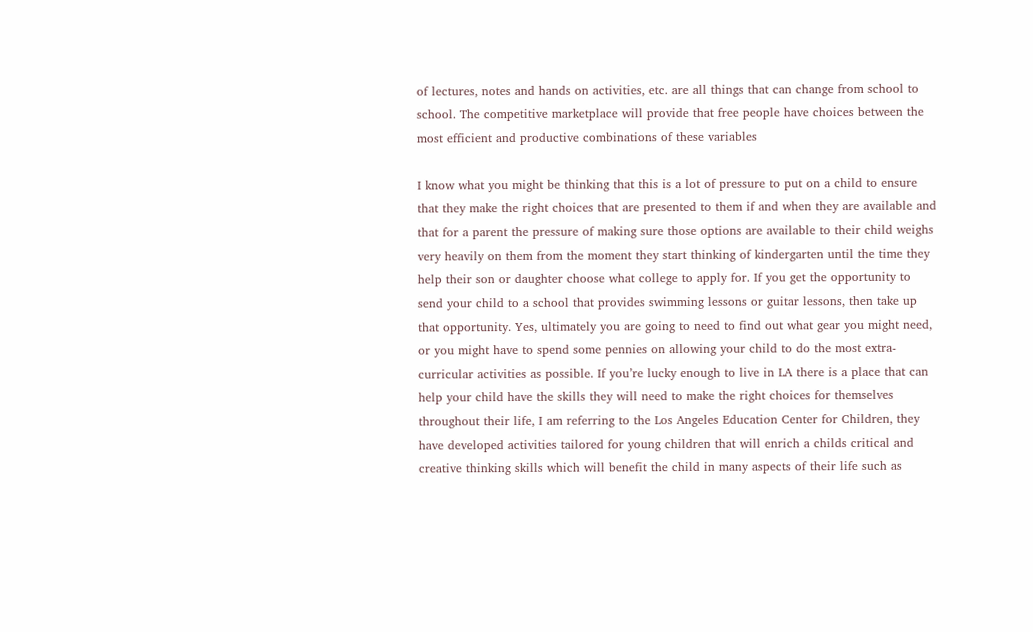of lectures, notes and hands on activities, etc. are all things that can change from school to school. The competitive marketplace will provide that free people have choices between the most efficient and productive combinations of these variables

I know what you might be thinking that this is a lot of pressure to put on a child to ensure that they make the right choices that are presented to them if and when they are available and that for a parent the pressure of making sure those options are available to their child weighs very heavily on them from the moment they start thinking of kindergarten until the time they help their son or daughter choose what college to apply for. If you get the opportunity to send your child to a school that provides swimming lessons or guitar lessons, then take up that opportunity. Yes, ultimately you are going to need to find out what gear you might need, or you might have to spend some pennies on allowing your child to do the most extra-curricular activities as possible. If you’re lucky enough to live in LA there is a place that can help your child have the skills they will need to make the right choices for themselves throughout their life, I am referring to the Los Angeles Education Center for Children, they have developed activities tailored for young children that will enrich a childs critical and creative thinking skills which will benefit the child in many aspects of their life such as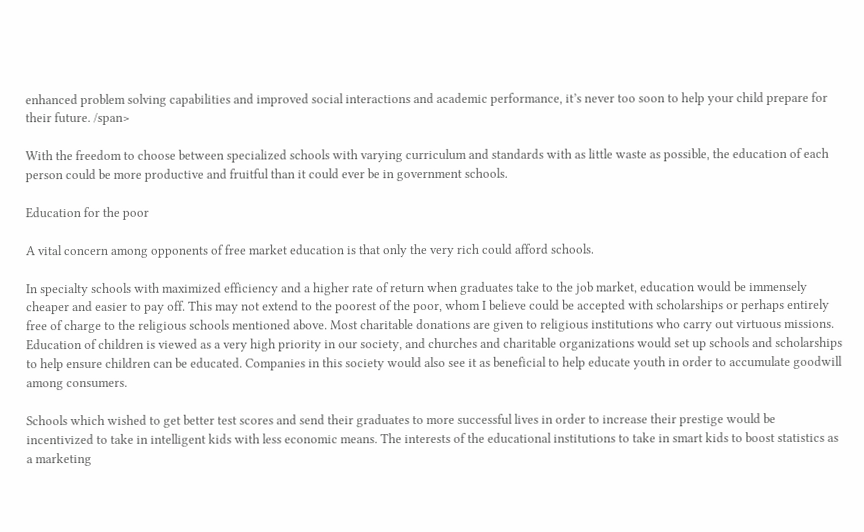enhanced problem solving capabilities and improved social interactions and academic performance, it’s never too soon to help your child prepare for their future. /span>

With the freedom to choose between specialized schools with varying curriculum and standards with as little waste as possible, the education of each person could be more productive and fruitful than it could ever be in government schools.

Education for the poor

A vital concern among opponents of free market education is that only the very rich could afford schools.

In specialty schools with maximized efficiency and a higher rate of return when graduates take to the job market, education would be immensely cheaper and easier to pay off. This may not extend to the poorest of the poor, whom I believe could be accepted with scholarships or perhaps entirely free of charge to the religious schools mentioned above. Most charitable donations are given to religious institutions who carry out virtuous missions. Education of children is viewed as a very high priority in our society, and churches and charitable organizations would set up schools and scholarships to help ensure children can be educated. Companies in this society would also see it as beneficial to help educate youth in order to accumulate goodwill among consumers.

Schools which wished to get better test scores and send their graduates to more successful lives in order to increase their prestige would be incentivized to take in intelligent kids with less economic means. The interests of the educational institutions to take in smart kids to boost statistics as a marketing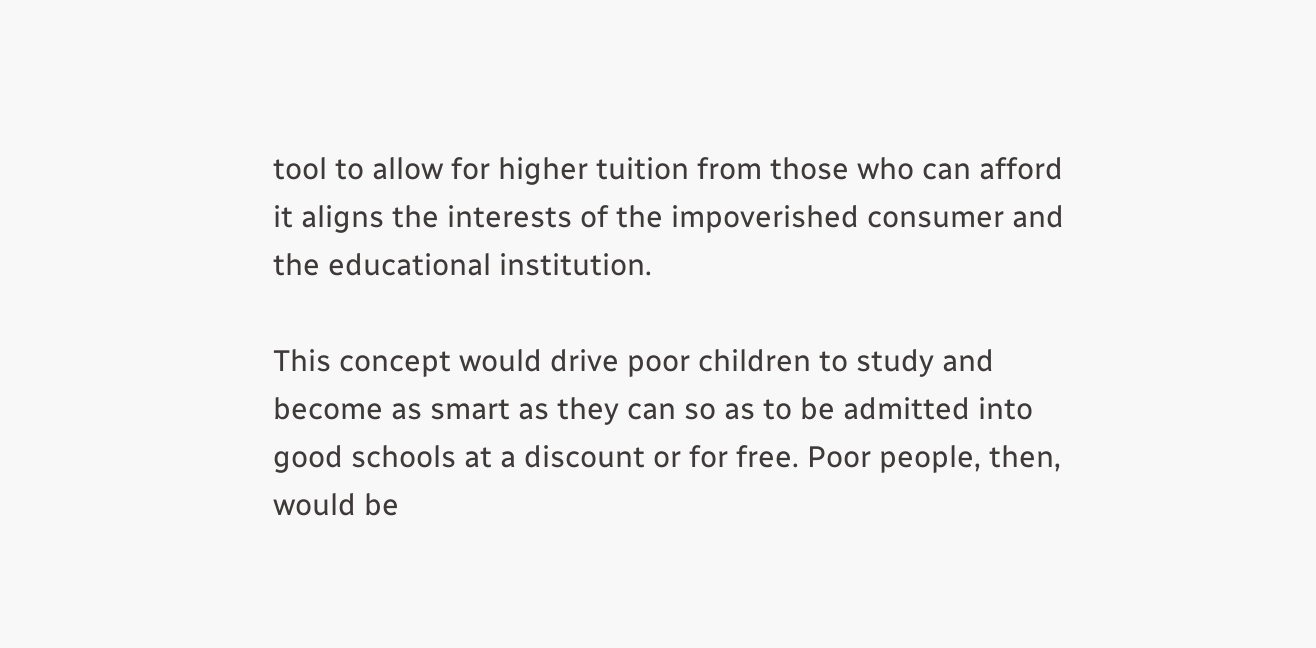tool to allow for higher tuition from those who can afford it aligns the interests of the impoverished consumer and the educational institution.

This concept would drive poor children to study and become as smart as they can so as to be admitted into good schools at a discount or for free. Poor people, then, would be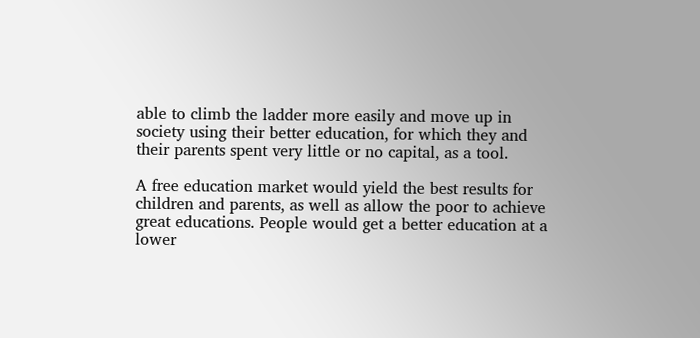able to climb the ladder more easily and move up in society using their better education, for which they and their parents spent very little or no capital, as a tool.

A free education market would yield the best results for children and parents, as well as allow the poor to achieve great educations. People would get a better education at a lower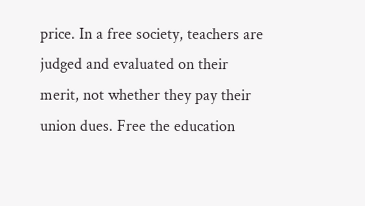price. In a free society, teachers are judged and evaluated on their merit, not whether they pay their union dues. Free the education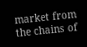market from the chains of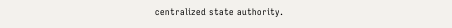centralized state authority.